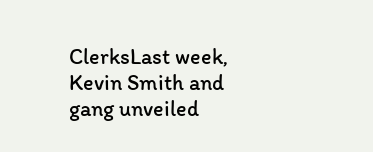ClerksLast week, Kevin Smith and gang unveiled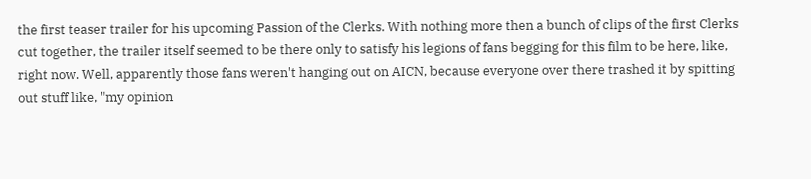the first teaser trailer for his upcoming Passion of the Clerks. With nothing more then a bunch of clips of the first Clerks cut together, the trailer itself seemed to be there only to satisfy his legions of fans begging for this film to be here, like, right now. Well, apparently those fans weren't hanging out on AICN, because everyone over there trashed it by spitting out stuff like, "my opinion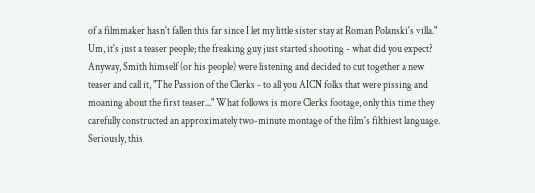of a filmmaker hasn't fallen this far since I let my little sister stay at Roman Polanski's villa." Um, it's just a teaser people; the freaking guy just started shooting - what did you expect? Anyway, Smith himself (or his people) were listening and decided to cut together a new teaser and call it, "The Passion of the Clerks - to all you AICN folks that were pissing and moaning about the first teaser..." What follows is more Clerks footage, only this time they carefully constructed an approximately two-minute montage of the film's filthiest language. Seriously, this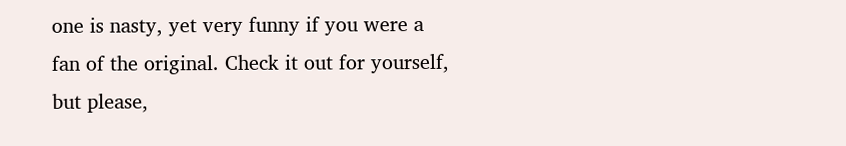one is nasty, yet very funny if you were a fan of the original. Check it out for yourself, but please,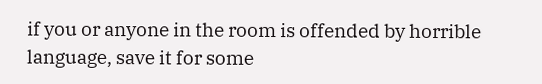if you or anyone in the room is offended by horrible language, save it for some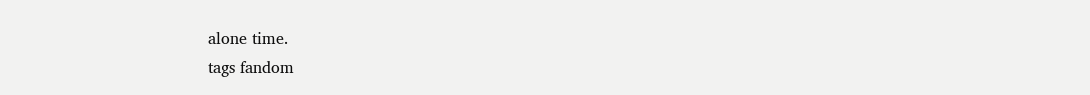alone time.
tags fandom